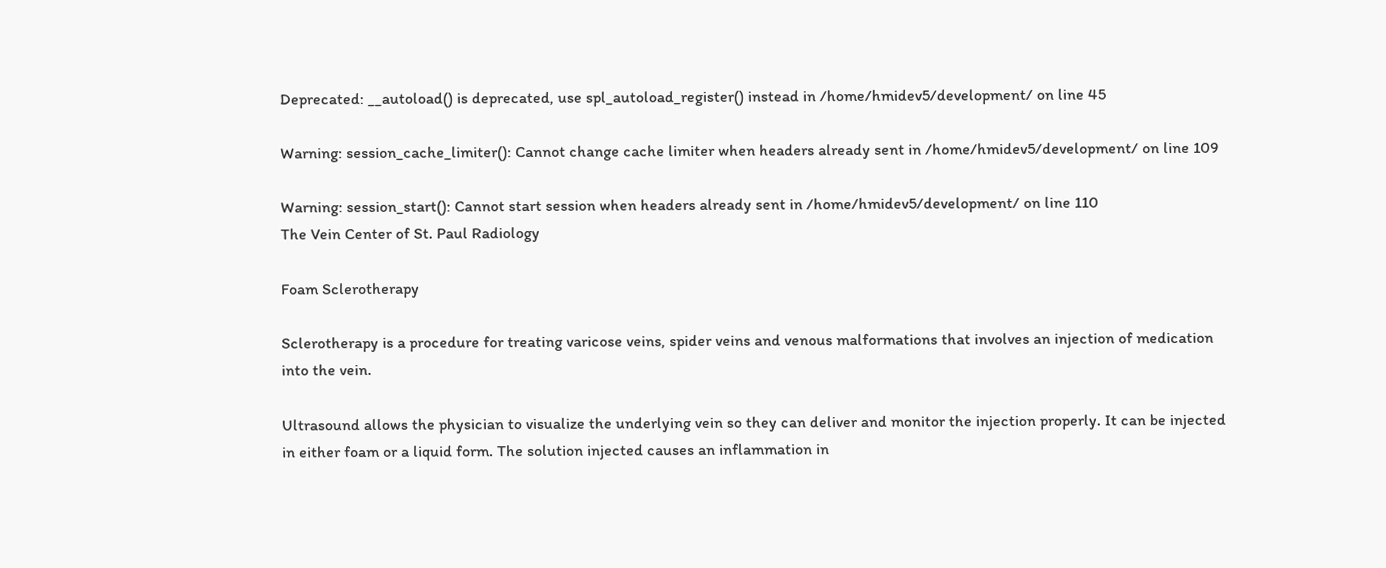Deprecated: __autoload() is deprecated, use spl_autoload_register() instead in /home/hmidev5/development/ on line 45

Warning: session_cache_limiter(): Cannot change cache limiter when headers already sent in /home/hmidev5/development/ on line 109

Warning: session_start(): Cannot start session when headers already sent in /home/hmidev5/development/ on line 110
The Vein Center of St. Paul Radiology

Foam Sclerotherapy

Sclerotherapy is a procedure for treating varicose veins, spider veins and venous malformations that involves an injection of medication into the vein.

Ultrasound allows the physician to visualize the underlying vein so they can deliver and monitor the injection properly. It can be injected in either foam or a liquid form. The solution injected causes an inflammation in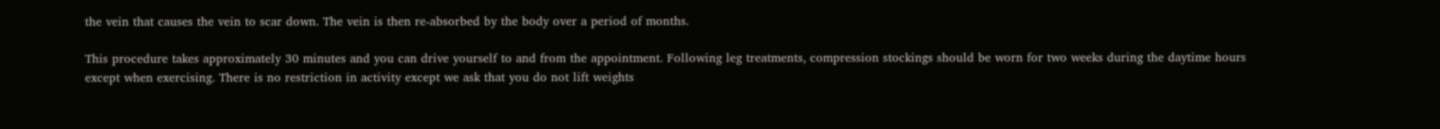the vein that causes the vein to scar down. The vein is then re-absorbed by the body over a period of months.

This procedure takes approximately 30 minutes and you can drive yourself to and from the appointment. Following leg treatments, compression stockings should be worn for two weeks during the daytime hours except when exercising. There is no restriction in activity except we ask that you do not lift weights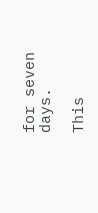for seven days.

This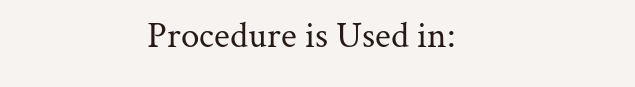Procedure is Used in: